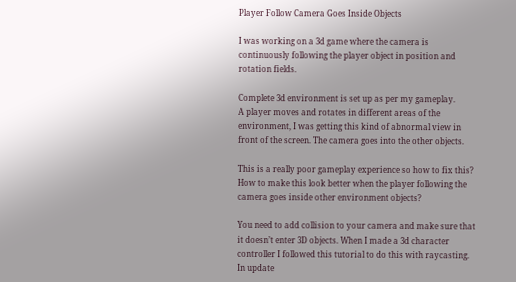Player Follow Camera Goes Inside Objects

I was working on a 3d game where the camera is continuously following the player object in position and rotation fields.

Complete 3d environment is set up as per my gameplay.
A player moves and rotates in different areas of the environment, I was getting this kind of abnormal view in front of the screen. The camera goes into the other objects.

This is a really poor gameplay experience so how to fix this?
How to make this look better when the player following the camera goes inside other environment objects?

You need to add collision to your camera and make sure that it doesn’t enter 3D objects. When I made a 3d character controller I followed this tutorial to do this with raycasting. In update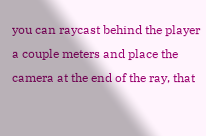you can raycast behind the player a couple meters and place the camera at the end of the ray, that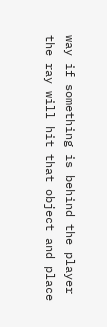way if something is behind the player the ray will hit that object and place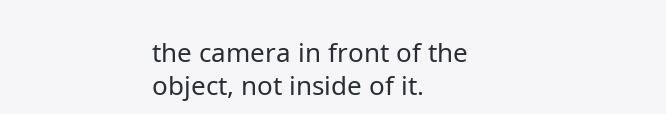the camera in front of the object, not inside of it.